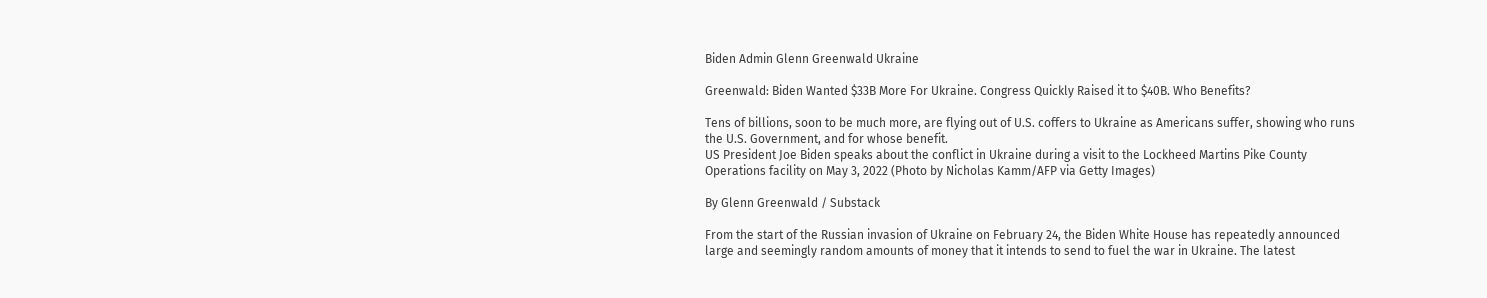Biden Admin Glenn Greenwald Ukraine

Greenwald: Biden Wanted $33B More For Ukraine. Congress Quickly Raised it to $40B. Who Benefits?

Tens of billions, soon to be much more, are flying out of U.S. coffers to Ukraine as Americans suffer, showing who runs the U.S. Government, and for whose benefit.
US President Joe Biden speaks about the conflict in Ukraine during a visit to the Lockheed Martins Pike County Operations facility on May 3, 2022 (Photo by Nicholas Kamm/AFP via Getty Images)

By Glenn Greenwald / Substack

From the start of the Russian invasion of Ukraine on February 24, the Biden White House has repeatedly announced large and seemingly random amounts of money that it intends to send to fuel the war in Ukraine. The latest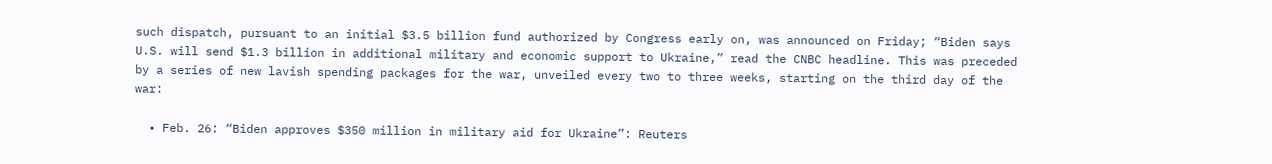such dispatch, pursuant to an initial $3.5 billion fund authorized by Congress early on, was announced on Friday; “Biden says U.S. will send $1.3 billion in additional military and economic support to Ukraine,” read the CNBC headline. This was preceded by a series of new lavish spending packages for the war, unveiled every two to three weeks, starting on the third day of the war:

  • Feb. 26: “Biden approves $350 million in military aid for Ukraine”: Reuters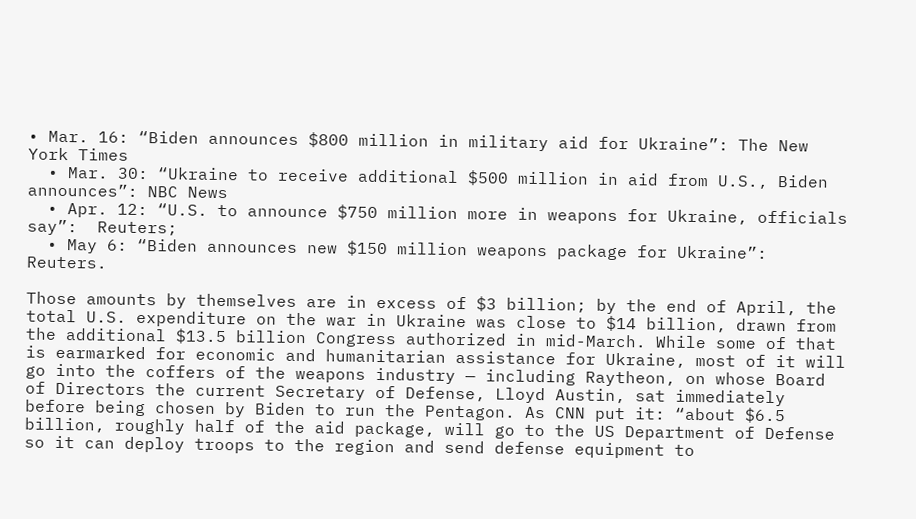• Mar. 16: “Biden announces $800 million in military aid for Ukraine”: The New York Times
  • Mar. 30: “Ukraine to receive additional $500 million in aid from U.S., Biden announces”: NBC News
  • Apr. 12: “U.S. to announce $750 million more in weapons for Ukraine, officials say”:  Reuters;
  • May 6: “Biden announces new $150 million weapons package for Ukraine”: Reuters.

Those amounts by themselves are in excess of $3 billion; by the end of April, the total U.S. expenditure on the war in Ukraine was close to $14 billion, drawn from the additional $13.5 billion Congress authorized in mid-March. While some of that is earmarked for economic and humanitarian assistance for Ukraine, most of it will go into the coffers of the weapons industry — including Raytheon, on whose Board of Directors the current Secretary of Defense, Lloyd Austin, sat immediately before being chosen by Biden to run the Pentagon. As CNN put it: “about $6.5 billion, roughly half of the aid package, will go to the US Department of Defense so it can deploy troops to the region and send defense equipment to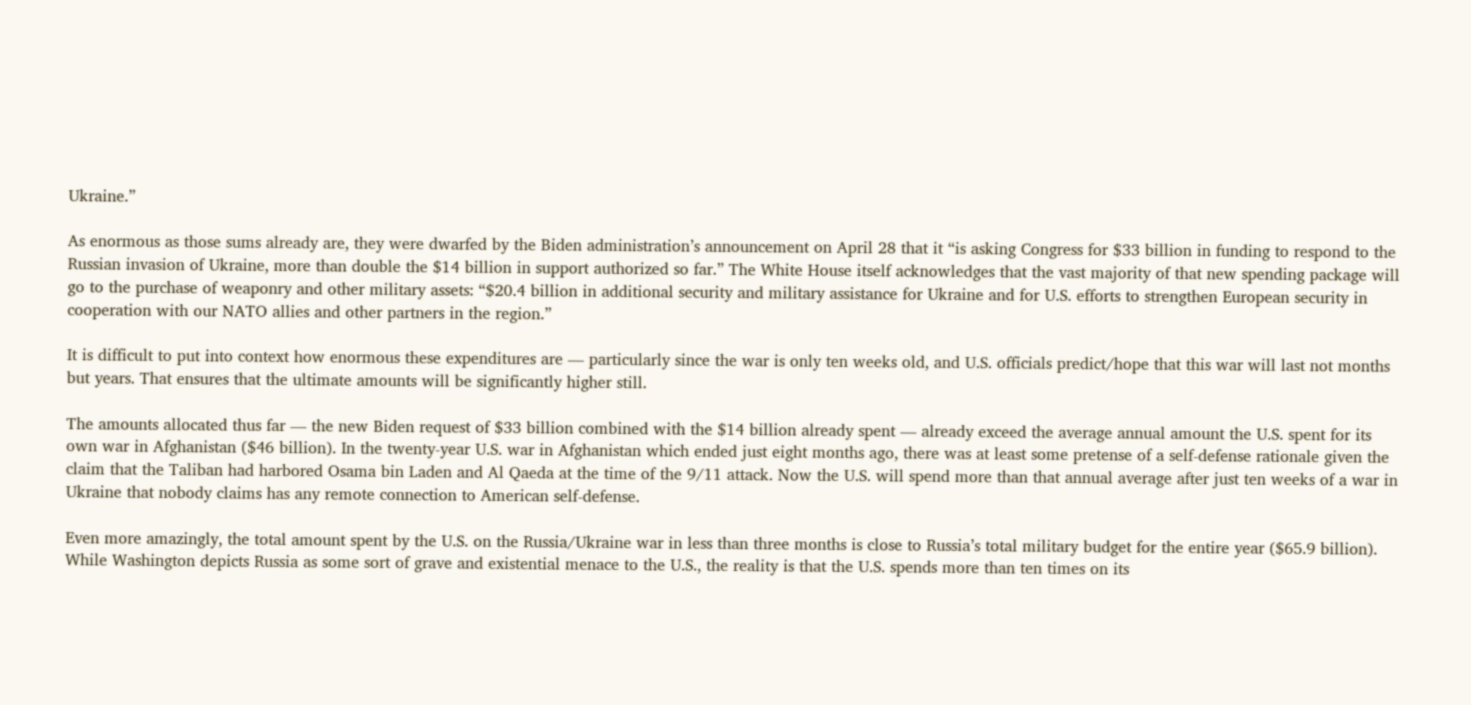Ukraine.”

As enormous as those sums already are, they were dwarfed by the Biden administration’s announcement on April 28 that it “is asking Congress for $33 billion in funding to respond to the Russian invasion of Ukraine, more than double the $14 billion in support authorized so far.” The White House itself acknowledges that the vast majority of that new spending package will go to the purchase of weaponry and other military assets: “$20.4 billion in additional security and military assistance for Ukraine and for U.S. efforts to strengthen European security in cooperation with our NATO allies and other partners in the region.”

It is difficult to put into context how enormous these expenditures are — particularly since the war is only ten weeks old, and U.S. officials predict/hope that this war will last not months but years. That ensures that the ultimate amounts will be significantly higher still.

The amounts allocated thus far — the new Biden request of $33 billion combined with the $14 billion already spent — already exceed the average annual amount the U.S. spent for its own war in Afghanistan ($46 billion). In the twenty-year U.S. war in Afghanistan which ended just eight months ago, there was at least some pretense of a self-defense rationale given the claim that the Taliban had harbored Osama bin Laden and Al Qaeda at the time of the 9/11 attack. Now the U.S. will spend more than that annual average after just ten weeks of a war in Ukraine that nobody claims has any remote connection to American self-defense.

Even more amazingly, the total amount spent by the U.S. on the Russia/Ukraine war in less than three months is close to Russia’s total military budget for the entire year ($65.9 billion). While Washington depicts Russia as some sort of grave and existential menace to the U.S., the reality is that the U.S. spends more than ten times on its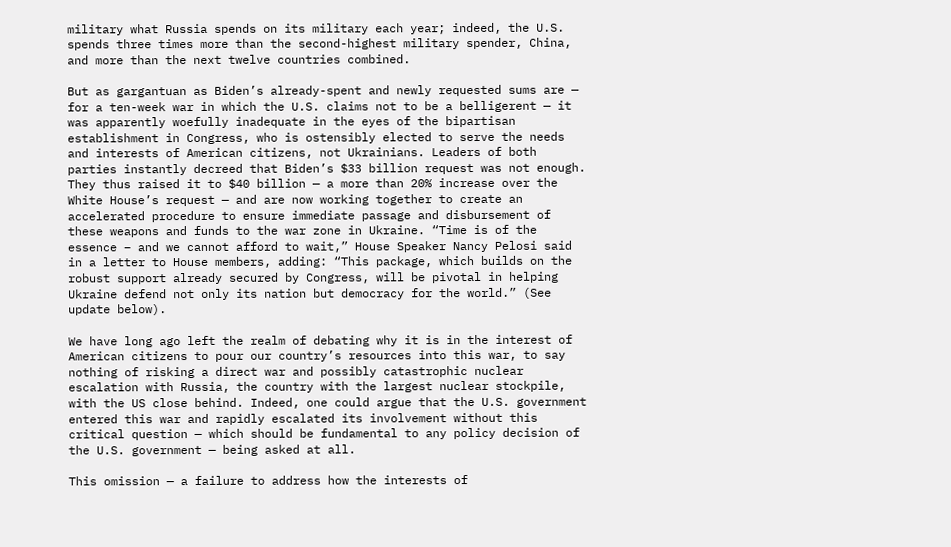military what Russia spends on its military each year; indeed, the U.S. spends three times more than the second-highest military spender, China, and more than the next twelve countries combined.

But as gargantuan as Biden’s already-spent and newly requested sums are — for a ten-week war in which the U.S. claims not to be a belligerent — it was apparently woefully inadequate in the eyes of the bipartisan establishment in Congress, who is ostensibly elected to serve the needs and interests of American citizens, not Ukrainians. Leaders of both parties instantly decreed that Biden’s $33 billion request was not enough. They thus raised it to $40 billion — a more than 20% increase over the White House’s request — and are now working together to create an accelerated procedure to ensure immediate passage and disbursement of these weapons and funds to the war zone in Ukraine. “Time is of the essence – and we cannot afford to wait,” House Speaker Nancy Pelosi said in a letter to House members, adding: “This package, which builds on the robust support already secured by Congress, will be pivotal in helping Ukraine defend not only its nation but democracy for the world.” (See update below).

We have long ago left the realm of debating why it is in the interest of American citizens to pour our country’s resources into this war, to say nothing of risking a direct war and possibly catastrophic nuclear escalation with Russia, the country with the largest nuclear stockpile, with the US close behind. Indeed, one could argue that the U.S. government entered this war and rapidly escalated its involvement without this critical question — which should be fundamental to any policy decision of the U.S. government — being asked at all.

This omission — a failure to address how the interests of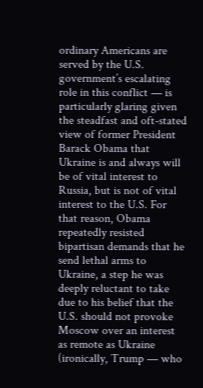ordinary Americans are served by the U.S. government’s escalating role in this conflict — is particularly glaring given the steadfast and oft-stated view of former President Barack Obama that Ukraine is and always will be of vital interest to Russia, but is not of vital interest to the U.S. For that reason, Obama repeatedly resisted bipartisan demands that he send lethal arms to Ukraine, a step he was deeply reluctant to take due to his belief that the U.S. should not provoke Moscow over an interest as remote as Ukraine (ironically, Trump — who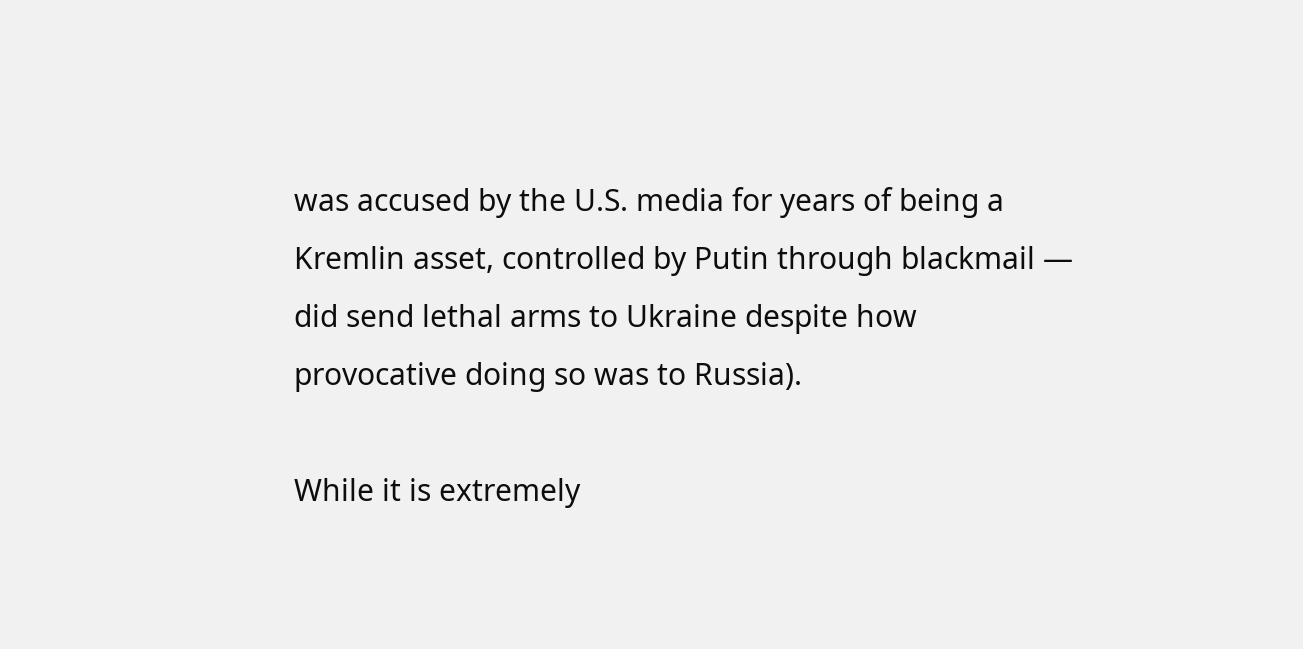was accused by the U.S. media for years of being a Kremlin asset, controlled by Putin through blackmail — did send lethal arms to Ukraine despite how provocative doing so was to Russia).

While it is extremely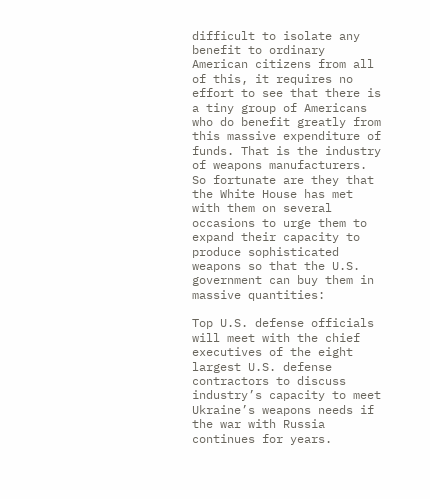difficult to isolate any benefit to ordinary American citizens from all of this, it requires no effort to see that there is a tiny group of Americans who do benefit greatly from this massive expenditure of funds. That is the industry of weapons manufacturers. So fortunate are they that the White House has met with them on several occasions to urge them to expand their capacity to produce sophisticated weapons so that the U.S. government can buy them in massive quantities:

Top U.S. defense officials will meet with the chief executives of the eight largest U.S. defense contractors to discuss industry’s capacity to meet Ukraine’s weapons needs if the war with Russia continues for years.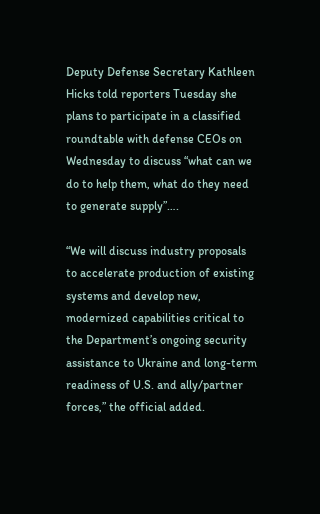Deputy Defense Secretary Kathleen Hicks told reporters Tuesday she plans to participate in a classified roundtable with defense CEOs on Wednesday to discuss “what can we do to help them, what do they need to generate supply”….

“We will discuss industry proposals to accelerate production of existing systems and develop new, modernized capabilities critical to the Department’s ongoing security assistance to Ukraine and long-term readiness of U.S. and ally/partner forces,” the official added.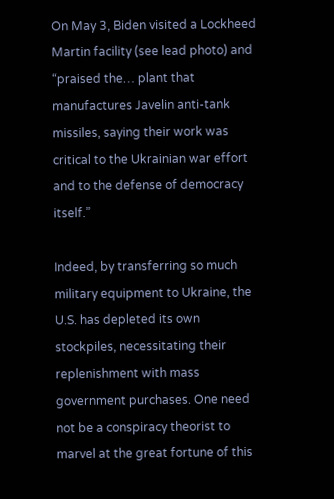On May 3, Biden visited a Lockheed Martin facility (see lead photo) and “praised the… plant that manufactures Javelin anti-tank missiles, saying their work was critical to the Ukrainian war effort and to the defense of democracy itself.”

Indeed, by transferring so much military equipment to Ukraine, the U.S. has depleted its own stockpiles, necessitating their replenishment with mass government purchases. One need not be a conspiracy theorist to marvel at the great fortune of this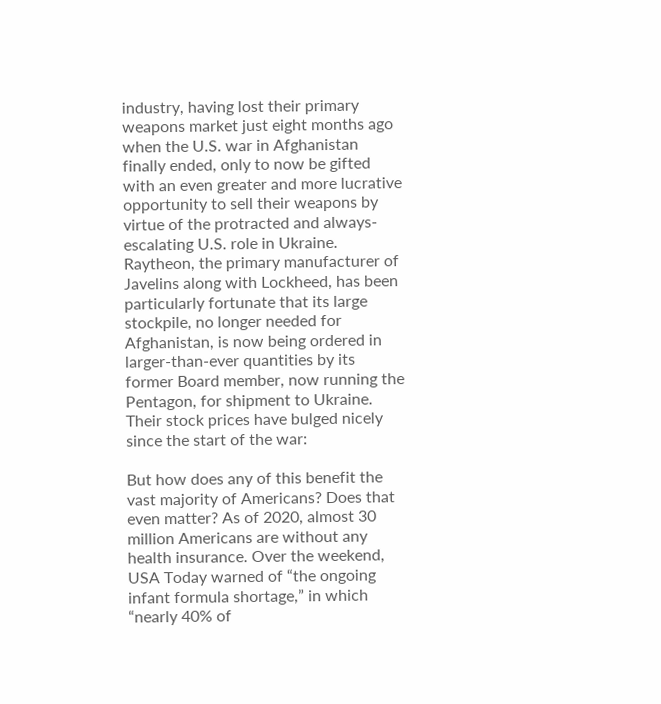industry, having lost their primary weapons market just eight months ago when the U.S. war in Afghanistan finally ended, only to now be gifted with an even greater and more lucrative opportunity to sell their weapons by virtue of the protracted and always-escalating U.S. role in Ukraine. Raytheon, the primary manufacturer of Javelins along with Lockheed, has been particularly fortunate that its large stockpile, no longer needed for Afghanistan, is now being ordered in larger-than-ever quantities by its former Board member, now running the Pentagon, for shipment to Ukraine. Their stock prices have bulged nicely since the start of the war:

But how does any of this benefit the vast majority of Americans? Does that even matter? As of 2020, almost 30 million Americans are without any health insurance. Over the weekend, USA Today warned of “the ongoing infant formula shortage,” in which “nearly 40% of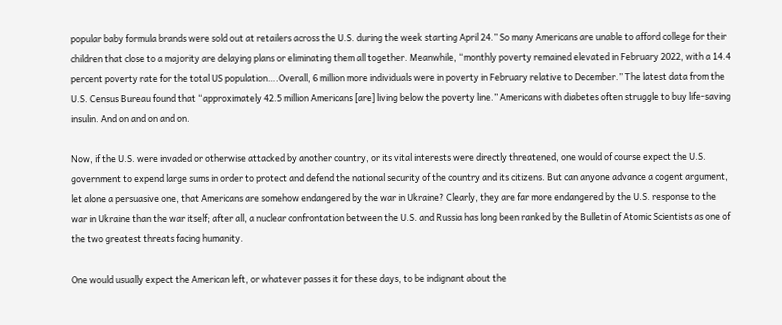popular baby formula brands were sold out at retailers across the U.S. during the week starting April 24.” So many Americans are unable to afford college for their children that close to a majority are delaying plans or eliminating them all together. Meanwhile, “monthly poverty remained elevated in February 2022, with a 14.4 percent poverty rate for the total US population….Overall, 6 million more individuals were in poverty in February relative to December.” The latest data from the U.S. Census Bureau found that “approximately 42.5 million Americans [are] living below the poverty line.” Americans with diabetes often struggle to buy life-saving insulin. And on and on and on.

Now, if the U.S. were invaded or otherwise attacked by another country, or its vital interests were directly threatened, one would of course expect the U.S. government to expend large sums in order to protect and defend the national security of the country and its citizens. But can anyone advance a cogent argument, let alone a persuasive one, that Americans are somehow endangered by the war in Ukraine? Clearly, they are far more endangered by the U.S. response to the war in Ukraine than the war itself; after all, a nuclear confrontation between the U.S. and Russia has long been ranked by the Bulletin of Atomic Scientists as one of the two greatest threats facing humanity.

One would usually expect the American left, or whatever passes it for these days, to be indignant about the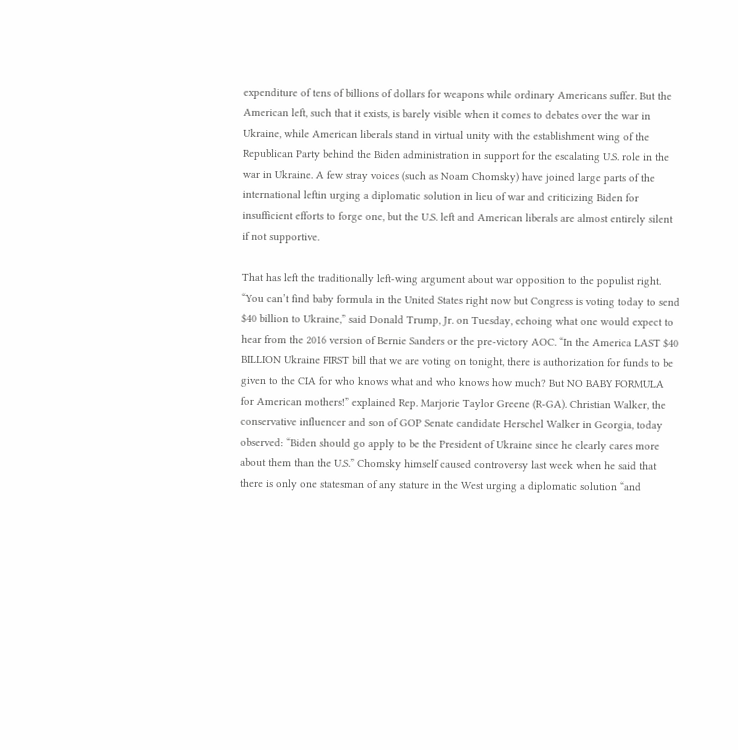expenditure of tens of billions of dollars for weapons while ordinary Americans suffer. But the American left, such that it exists, is barely visible when it comes to debates over the war in Ukraine, while American liberals stand in virtual unity with the establishment wing of the Republican Party behind the Biden administration in support for the escalating U.S. role in the war in Ukraine. A few stray voices (such as Noam Chomsky) have joined large parts of the international leftin urging a diplomatic solution in lieu of war and criticizing Biden for insufficient efforts to forge one, but the U.S. left and American liberals are almost entirely silent if not supportive.

That has left the traditionally left-wing argument about war opposition to the populist right. “You can’t find baby formula in the United States right now but Congress is voting today to send $40 billion to Ukraine,” said Donald Trump, Jr. on Tuesday, echoing what one would expect to hear from the 2016 version of Bernie Sanders or the pre-victory AOC. “In the America LAST $40 BILLION Ukraine FIRST bill that we are voting on tonight, there is authorization for funds to be given to the CIA for who knows what and who knows how much? But NO BABY FORMULA for American mothers!” explained Rep. Marjorie Taylor Greene (R-GA). Christian Walker, the conservative influencer and son of GOP Senate candidate Herschel Walker in Georgia, today observed: “Biden should go apply to be the President of Ukraine since he clearly cares more about them than the U.S.” Chomsky himself caused controversy last week when he said that there is only one statesman of any stature in the West urging a diplomatic solution “and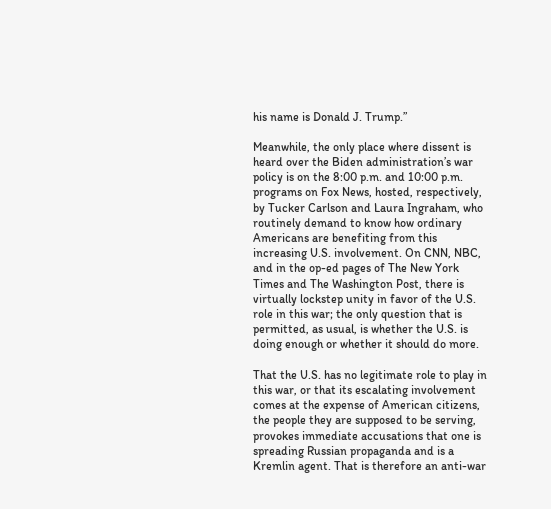his name is Donald J. Trump.”

Meanwhile, the only place where dissent is heard over the Biden administration’s war policy is on the 8:00 p.m. and 10:00 p.m. programs on Fox News, hosted, respectively, by Tucker Carlson and Laura Ingraham, who routinely demand to know how ordinary Americans are benefiting from this increasing U.S. involvement. On CNN, NBC, and in the op-ed pages of The New York Times and The Washington Post, there is virtually lockstep unity in favor of the U.S. role in this war; the only question that is permitted, as usual, is whether the U.S. is doing enough or whether it should do more.

That the U.S. has no legitimate role to play in this war, or that its escalating involvement comes at the expense of American citizens, the people they are supposed to be serving, provokes immediate accusations that one is spreading Russian propaganda and is a Kremlin agent. That is therefore an anti-war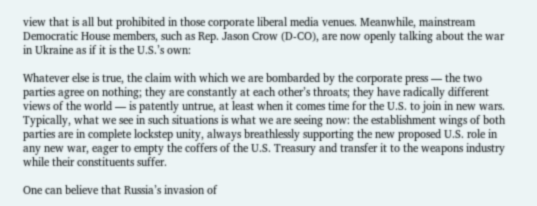view that is all but prohibited in those corporate liberal media venues. Meanwhile, mainstream Democratic House members, such as Rep. Jason Crow (D-CO), are now openly talking about the war in Ukraine as if it is the U.S.’s own:

Whatever else is true, the claim with which we are bombarded by the corporate press — the two parties agree on nothing; they are constantly at each other’s throats; they have radically different views of the world — is patently untrue, at least when it comes time for the U.S. to join in new wars. Typically, what we see in such situations is what we are seeing now: the establishment wings of both parties are in complete lockstep unity, always breathlessly supporting the new proposed U.S. role in any new war, eager to empty the coffers of the U.S. Treasury and transfer it to the weapons industry while their constituents suffer.

One can believe that Russia’s invasion of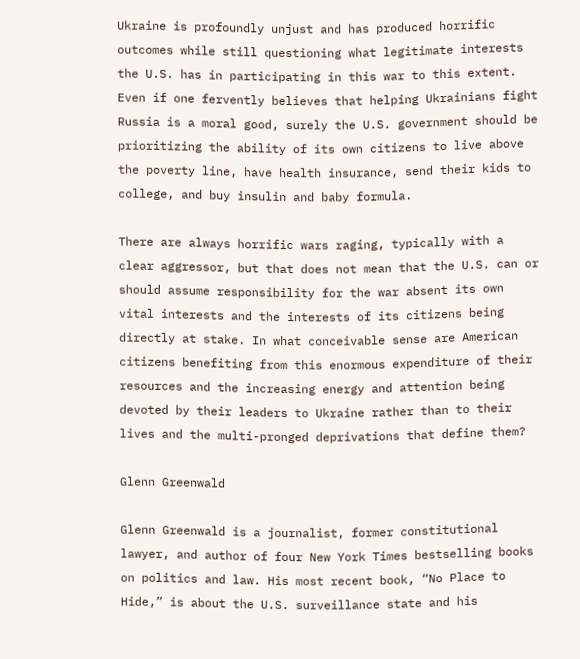Ukraine is profoundly unjust and has produced horrific outcomes while still questioning what legitimate interests the U.S. has in participating in this war to this extent. Even if one fervently believes that helping Ukrainians fight Russia is a moral good, surely the U.S. government should be prioritizing the ability of its own citizens to live above the poverty line, have health insurance, send their kids to college, and buy insulin and baby formula.

There are always horrific wars raging, typically with a clear aggressor, but that does not mean that the U.S. can or should assume responsibility for the war absent its own vital interests and the interests of its citizens being directly at stake. In what conceivable sense are American citizens benefiting from this enormous expenditure of their resources and the increasing energy and attention being devoted by their leaders to Ukraine rather than to their lives and the multi-pronged deprivations that define them?

Glenn Greenwald

Glenn Greenwald is a journalist, former constitutional lawyer, and author of four New York Times bestselling books on politics and law. His most recent book, “No Place to Hide,” is about the U.S. surveillance state and his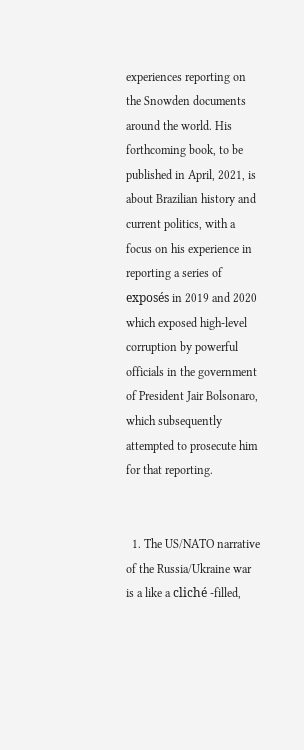experiences reporting on the Snowden documents around the world. His forthcoming book, to be published in April, 2021, is about Brazilian history and current politics, with a focus on his experience in reporting a series of exposés in 2019 and 2020 which exposed high-level corruption by powerful officials in the government of President Jair Bolsonaro, which subsequently attempted to prosecute him for that reporting.


  1. The US/NATO narrative of the Russia/Ukraine war is a like a cliché -filled,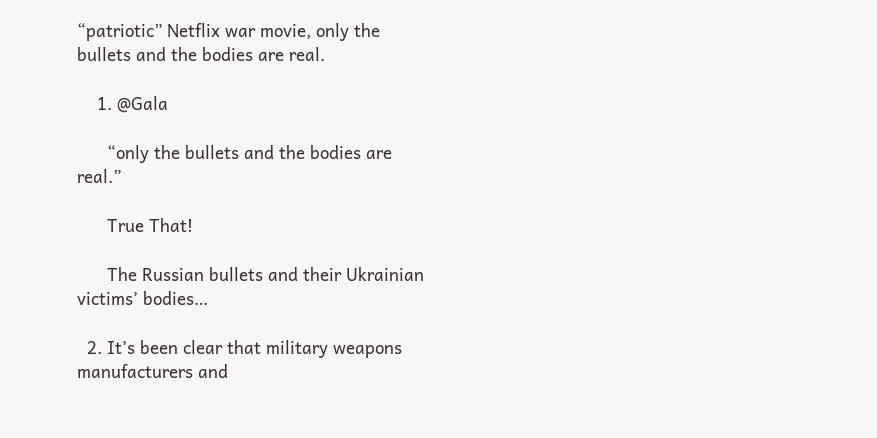“patriotic” Netflix war movie, only the bullets and the bodies are real.

    1. @Gala

      “only the bullets and the bodies are real.”

      True That!

      The Russian bullets and their Ukrainian victims’ bodies…

  2. It’s been clear that military weapons manufacturers and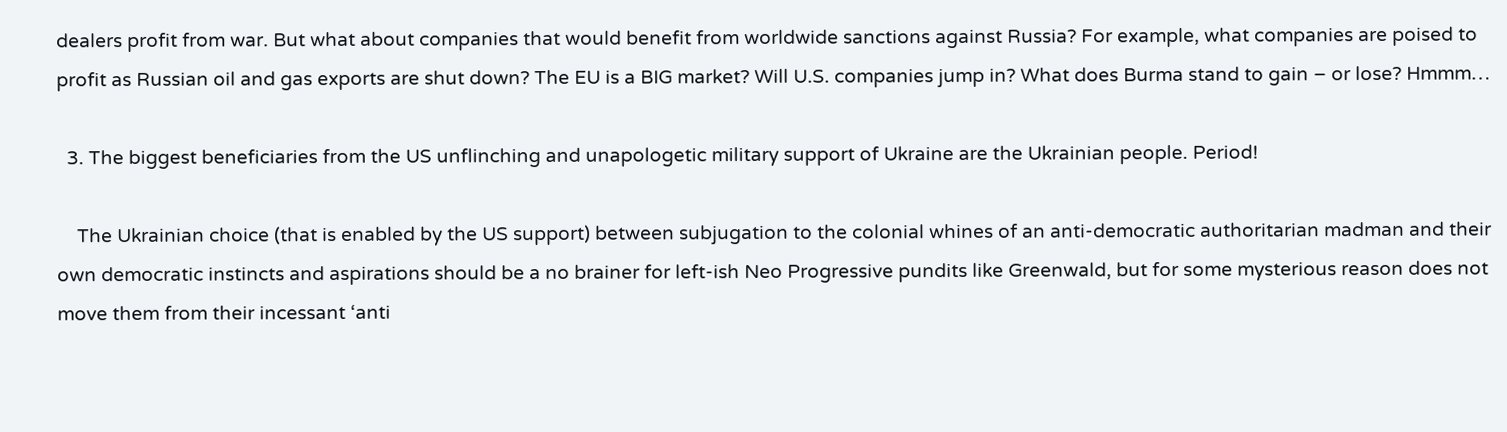dealers profit from war. But what about companies that would benefit from worldwide sanctions against Russia? For example, what companies are poised to profit as Russian oil and gas exports are shut down? The EU is a BIG market? Will U.S. companies jump in? What does Burma stand to gain – or lose? Hmmm…

  3. The biggest beneficiaries from the US unflinching and unapologetic military support of Ukraine are the Ukrainian people. Period!

    The Ukrainian choice (that is enabled by the US support) between subjugation to the colonial whines of an anti-democratic authoritarian madman and their own democratic instincts and aspirations should be a no brainer for left-ish Neo Progressive pundits like Greenwald, but for some mysterious reason does not move them from their incessant ‘anti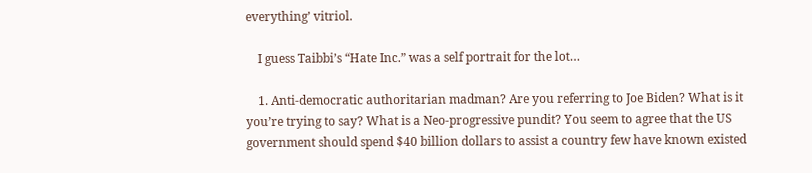everything’ vitriol.

    I guess Taibbi’s “Hate Inc.” was a self portrait for the lot…

    1. Anti-democratic authoritarian madman? Are you referring to Joe Biden? What is it you’re trying to say? What is a Neo-progressive pundit? You seem to agree that the US government should spend $40 billion dollars to assist a country few have known existed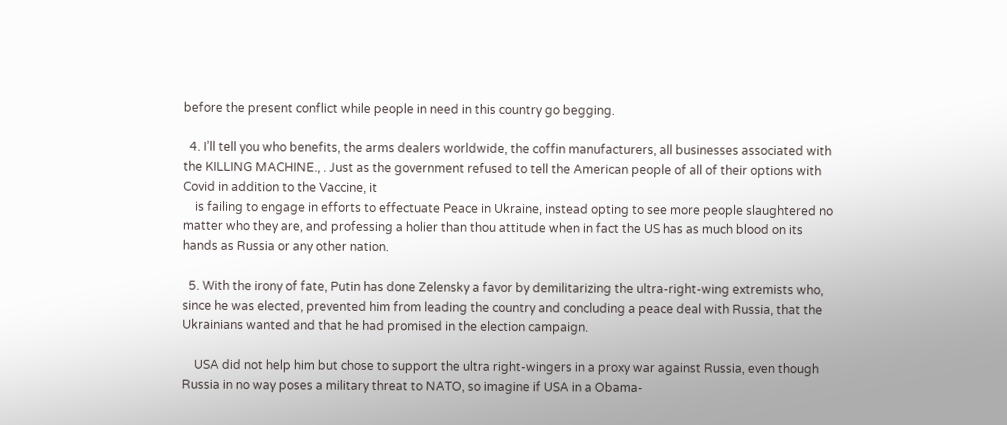before the present conflict while people in need in this country go begging.

  4. I’ll tell you who benefits, the arms dealers worldwide, the coffin manufacturers, all businesses associated with the KILLING MACHINE., . Just as the government refused to tell the American people of all of their options with Covid in addition to the Vaccine, it
    is failing to engage in efforts to effectuate Peace in Ukraine, instead opting to see more people slaughtered no matter who they are, and professing a holier than thou attitude when in fact the US has as much blood on its hands as Russia or any other nation.

  5. With the irony of fate, Putin has done Zelensky a favor by demilitarizing the ultra-right-wing extremists who, since he was elected, prevented him from leading the country and concluding a peace deal with Russia, that the Ukrainians wanted and that he had promised in the election campaign.

    USA did not help him but chose to support the ultra right-wingers in a proxy war against Russia, even though Russia in no way poses a military threat to NATO, so imagine if USA in a Obama-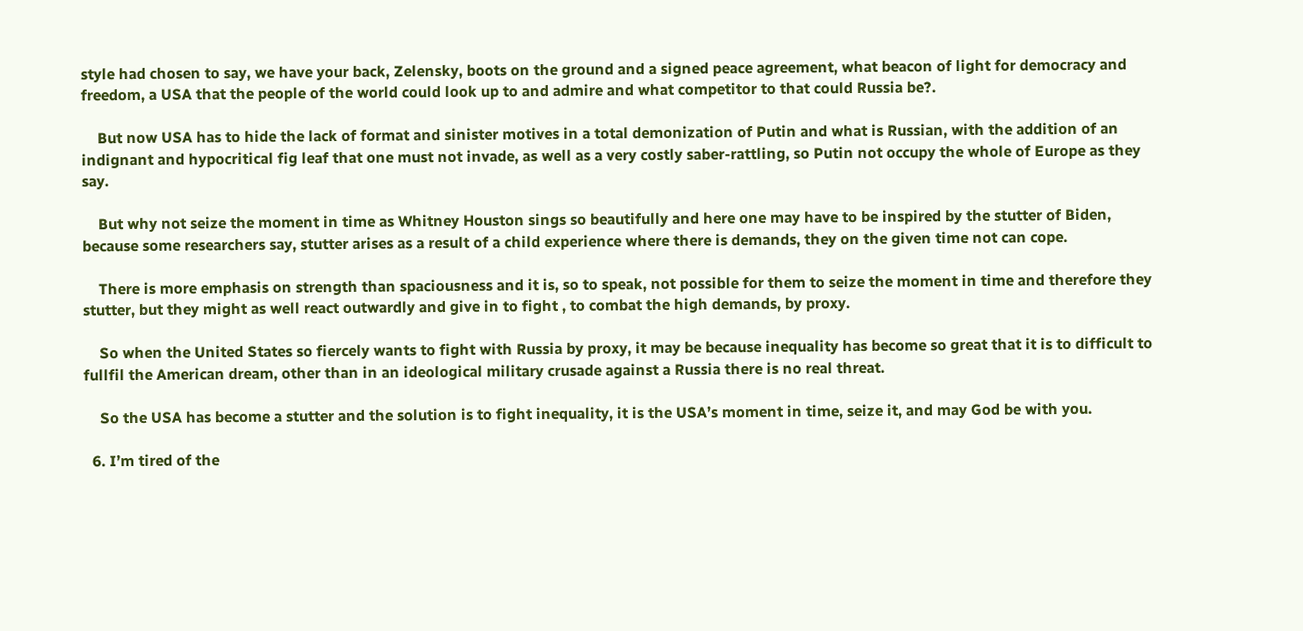style had chosen to say, we have your back, Zelensky, boots on the ground and a signed peace agreement, what beacon of light for democracy and freedom, a USA that the people of the world could look up to and admire and what competitor to that could Russia be?.

    But now USA has to hide the lack of format and sinister motives in a total demonization of Putin and what is Russian, with the addition of an indignant and hypocritical fig leaf that one must not invade, as well as a very costly saber-rattling, so Putin not occupy the whole of Europe as they say.

    But why not seize the moment in time as Whitney Houston sings so beautifully and here one may have to be inspired by the stutter of Biden, because some researchers say, stutter arises as a result of a child experience where there is demands, they on the given time not can cope.

    There is more emphasis on strength than spaciousness and it is, so to speak, not possible for them to seize the moment in time and therefore they stutter, but they might as well react outwardly and give in to fight , to combat the high demands, by proxy.

    So when the United States so fiercely wants to fight with Russia by proxy, it may be because inequality has become so great that it is to difficult to fullfil the American dream, other than in an ideological military crusade against a Russia there is no real threat.

    So the USA has become a stutter and the solution is to fight inequality, it is the USA’s moment in time, seize it, and may God be with you.

  6. I’m tired of the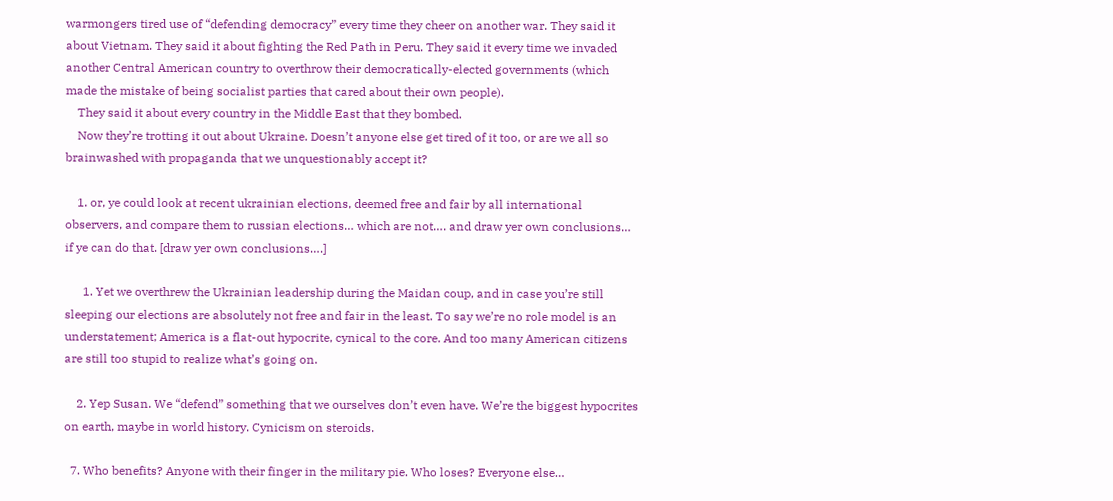warmongers tired use of “defending democracy” every time they cheer on another war. They said it about Vietnam. They said it about fighting the Red Path in Peru. They said it every time we invaded another Central American country to overthrow their democratically-elected governments (which made the mistake of being socialist parties that cared about their own people).
    They said it about every country in the Middle East that they bombed.
    Now they’re trotting it out about Ukraine. Doesn’t anyone else get tired of it too, or are we all so brainwashed with propaganda that we unquestionably accept it?

    1. or, ye could look at recent ukrainian elections, deemed free and fair by all international observers, and compare them to russian elections… which are not…. and draw yer own conclusions… if ye can do that. [draw yer own conclusions….]

      1. Yet we overthrew the Ukrainian leadership during the Maidan coup, and in case you’re still sleeping our elections are absolutely not free and fair in the least. To say we’re no role model is an understatement; America is a flat-out hypocrite, cynical to the core. And too many American citizens are still too stupid to realize what’s going on.

    2. Yep Susan. We “defend” something that we ourselves don’t even have. We’re the biggest hypocrites on earth, maybe in world history. Cynicism on steroids.

  7. Who benefits? Anyone with their finger in the military pie. Who loses? Everyone else…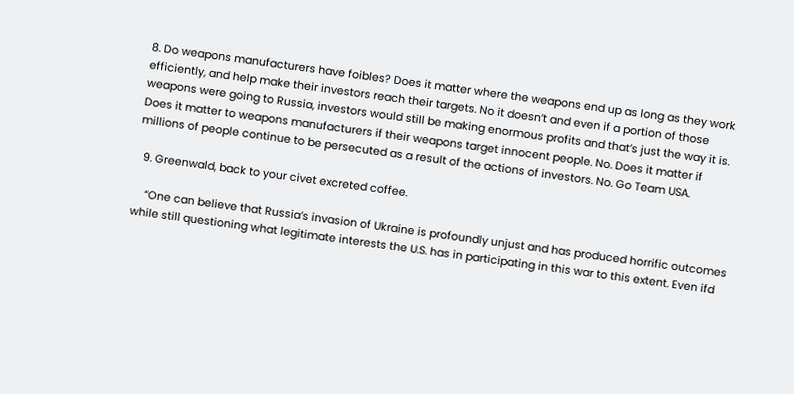8. Do weapons manufacturers have foibles? Does it matter where the weapons end up as long as they work efficiently, and help make their investors reach their targets. No it doesn’t and even if a portion of those weapons were going to Russia, investors would still be making enormous profits and that’s just the way it is. Does it matter to weapons manufacturers if their weapons target innocent people. No. Does it matter if millions of people continue to be persecuted as a result of the actions of investors. No. Go Team USA.

  9. Greenwald, back to your civet excreted coffee.

    “One can believe that Russia’s invasion of Ukraine is profoundly unjust and has produced horrific outcomes while still questioning what legitimate interests the U.S. has in participating in this war to this extent. Even ifd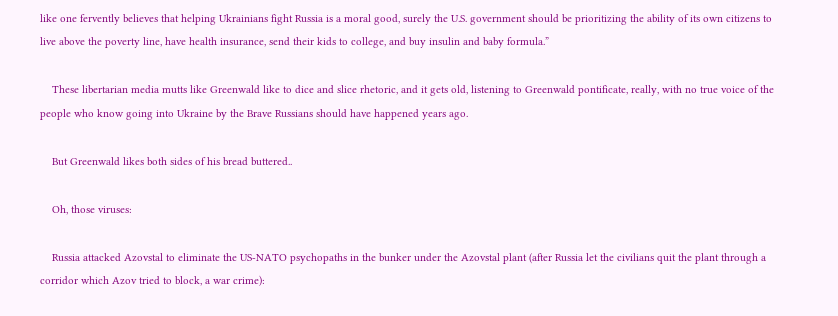like one fervently believes that helping Ukrainians fight Russia is a moral good, surely the U.S. government should be prioritizing the ability of its own citizens to live above the poverty line, have health insurance, send their kids to college, and buy insulin and baby formula.”

    These libertarian media mutts like Greenwald like to dice and slice rhetoric, and it gets old, listening to Greenwald pontificate, really, with no true voice of the people who know going into Ukraine by the Brave Russians should have happened years ago.

    But Greenwald likes both sides of his bread buttered..

    Oh, those viruses:

    Russia attacked Azovstal to eliminate the US-NATO psychopaths in the bunker under the Azovstal plant (after Russia let the civilians quit the plant through a corridor which Azov tried to block, a war crime):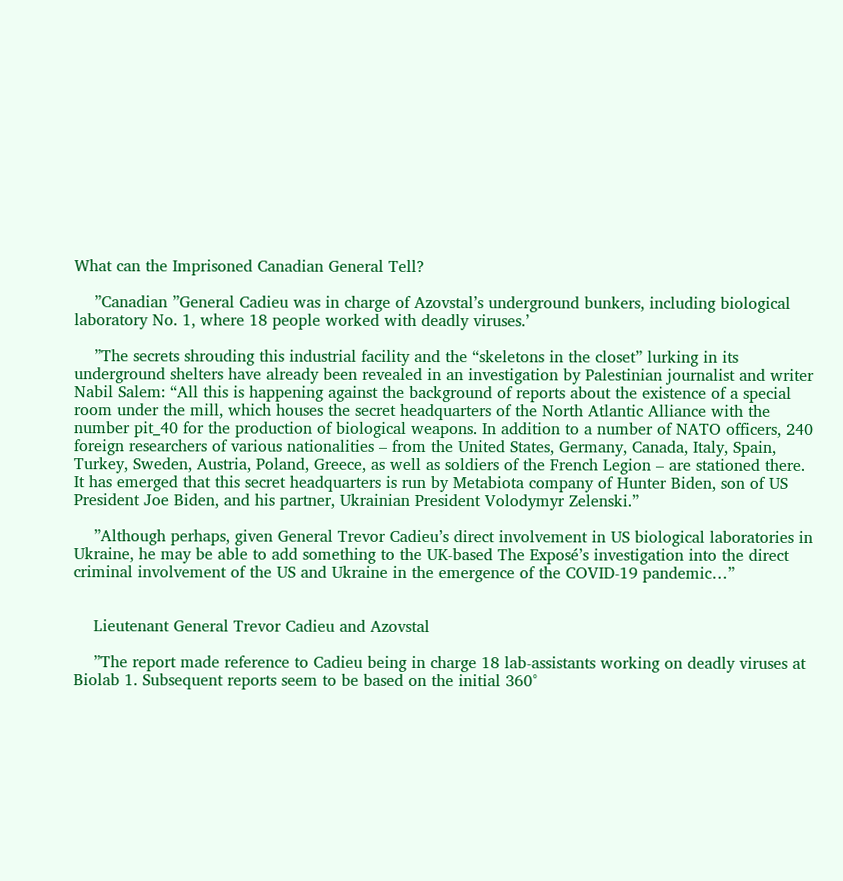What can the Imprisoned Canadian General Tell?

    ”Canadian ”General Cadieu was in charge of Azovstal’s underground bunkers, including biological laboratory No. 1, where 18 people worked with deadly viruses.’

    ”The secrets shrouding this industrial facility and the “skeletons in the closet” lurking in its underground shelters have already been revealed in an investigation by Palestinian journalist and writer Nabil Salem: “All this is happening against the background of reports about the existence of a special room under the mill, which houses the secret headquarters of the North Atlantic Alliance with the number pit_40 for the production of biological weapons. In addition to a number of NATO officers, 240 foreign researchers of various nationalities – from the United States, Germany, Canada, Italy, Spain, Turkey, Sweden, Austria, Poland, Greece, as well as soldiers of the French Legion – are stationed there. It has emerged that this secret headquarters is run by Metabiota company of Hunter Biden, son of US President Joe Biden, and his partner, Ukrainian President Volodymyr Zelenski.”

    ”Although perhaps, given General Trevor Cadieu’s direct involvement in US biological laboratories in Ukraine, he may be able to add something to the UK-based The Exposé’s investigation into the direct criminal involvement of the US and Ukraine in the emergence of the COVID-19 pandemic…”


    Lieutenant General Trevor Cadieu and Azovstal

    ”The report made reference to Cadieu being in charge 18 lab-assistants working on deadly viruses at Biolab 1. Subsequent reports seem to be based on the initial 360°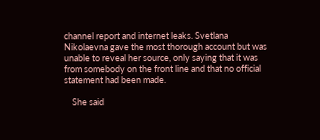channel report and internet leaks. Svetlana Nikolaevna gave the most thorough account but was unable to reveal her source, only saying that it was from somebody on the front line and that no official statement had been made.

    She said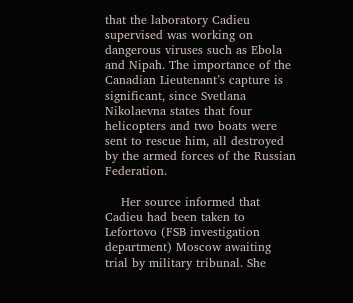that the laboratory Cadieu supervised was working on dangerous viruses such as Ebola and Nipah. The importance of the Canadian Lieutenant’s capture is significant, since Svetlana Nikolaevna states that four helicopters and two boats were sent to rescue him, all destroyed by the armed forces of the Russian Federation.

    Her source informed that Cadieu had been taken to Lefortovo (FSB investigation department) Moscow awaiting trial by military tribunal. She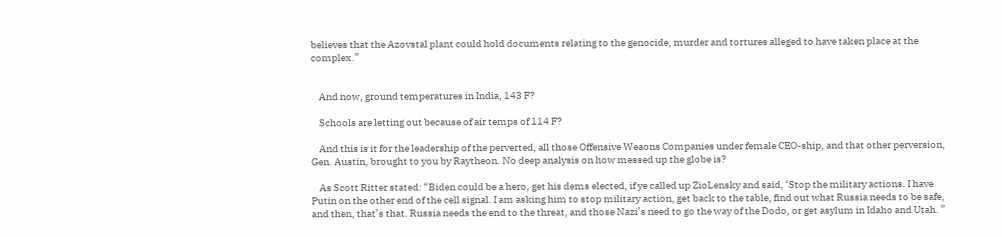believes that the Azovstal plant could hold documents relating to the genocide, murder and tortures alleged to have taken place at the complex.”


    And now, ground temperatures in India, 143 F?

    Schools are letting out because of air temps of 114 F?

    And this is it for the leadership of the perverted, all those Offensive Weaons Companies under female CEO-ship, and that other perversion, Gen. Austin, brought to you by Raytheon. No deep analysis on how messed up the globe is?

    As Scott Ritter stated: “Biden could be a hero, get his dems elected, if ye called up ZioLensky and said, ‘Stop the military actions. I have Putin on the other end of the cell signal. I am asking him to stop military action, get back to the table, find out what Russia needs to be safe, and then, that’s that. Russia needs the end to the threat, and those Nazi’s need to go the way of the Dodo, or get asylum in Idaho and Utah. ”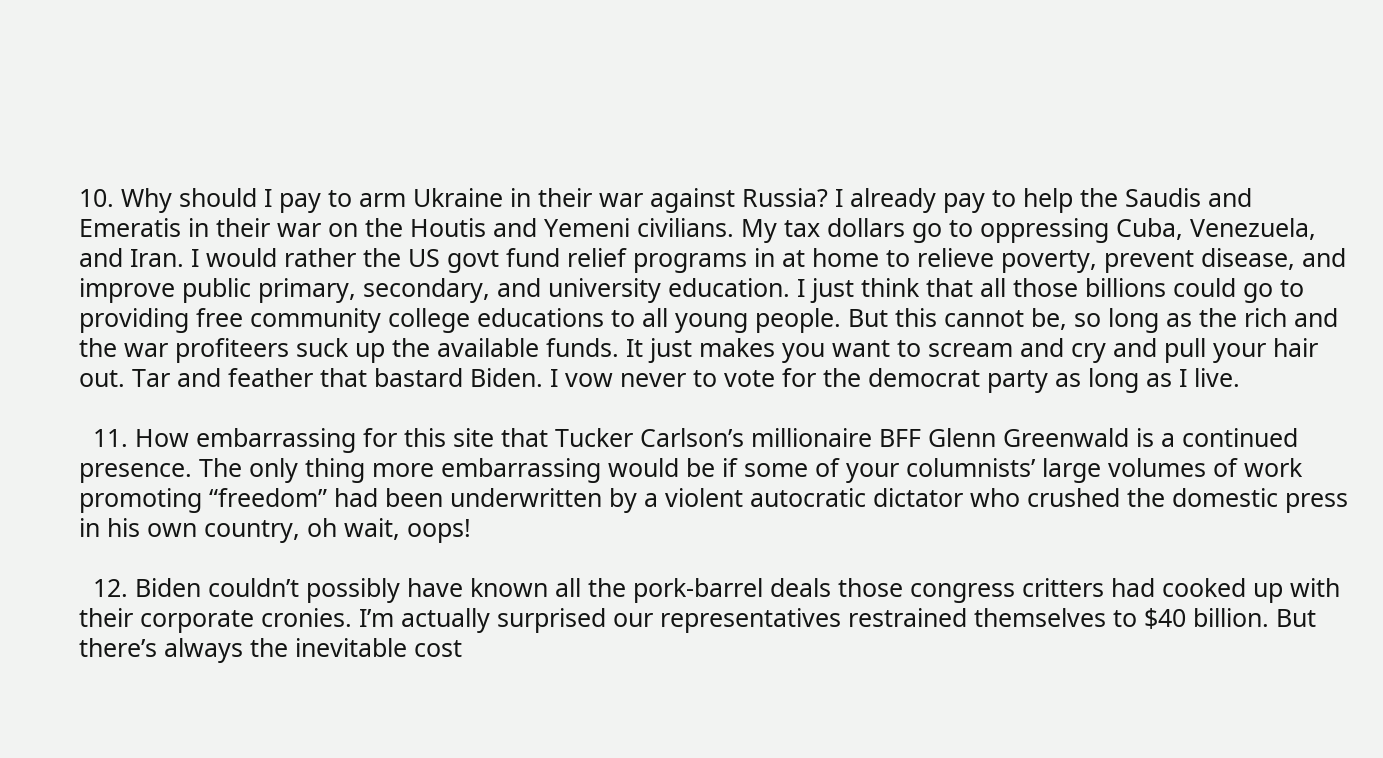10. Why should I pay to arm Ukraine in their war against Russia? I already pay to help the Saudis and Emeratis in their war on the Houtis and Yemeni civilians. My tax dollars go to oppressing Cuba, Venezuela, and Iran. I would rather the US govt fund relief programs in at home to relieve poverty, prevent disease, and improve public primary, secondary, and university education. I just think that all those billions could go to providing free community college educations to all young people. But this cannot be, so long as the rich and the war profiteers suck up the available funds. It just makes you want to scream and cry and pull your hair out. Tar and feather that bastard Biden. I vow never to vote for the democrat party as long as I live.

  11. How embarrassing for this site that Tucker Carlson’s millionaire BFF Glenn Greenwald is a continued presence. The only thing more embarrassing would be if some of your columnists’ large volumes of work promoting “freedom” had been underwritten by a violent autocratic dictator who crushed the domestic press in his own country, oh wait, oops!

  12. Biden couldn’t possibly have known all the pork-barrel deals those congress critters had cooked up with their corporate cronies. I’m actually surprised our representatives restrained themselves to $40 billion. But there’s always the inevitable cost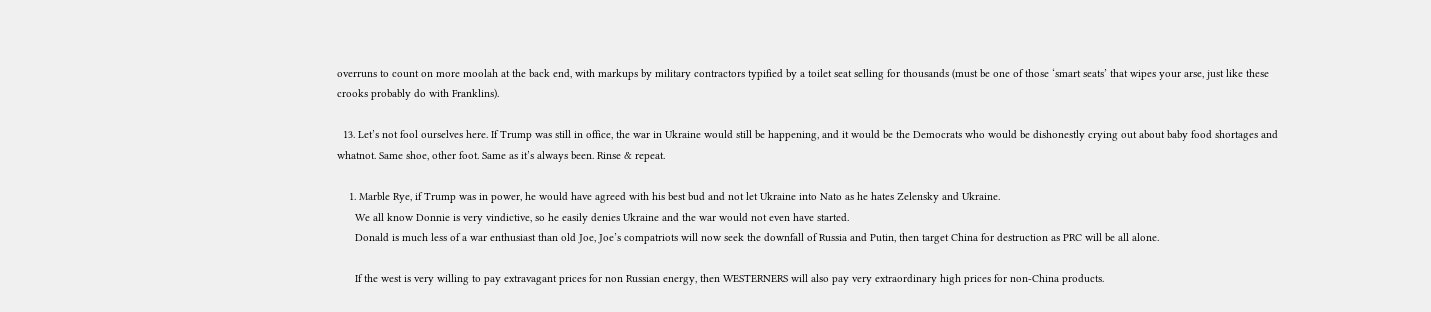overruns to count on more moolah at the back end, with markups by military contractors typified by a toilet seat selling for thousands (must be one of those ‘smart seats’ that wipes your arse, just like these crooks probably do with Franklins).

  13. Let’s not fool ourselves here. If Trump was still in office, the war in Ukraine would still be happening, and it would be the Democrats who would be dishonestly crying out about baby food shortages and whatnot. Same shoe, other foot. Same as it’s always been. Rinse & repeat.

    1. Marble Rye, if Trump was in power, he would have agreed with his best bud and not let Ukraine into Nato as he hates Zelensky and Ukraine.
      We all know Donnie is very vindictive, so he easily denies Ukraine and the war would not even have started.
      Donald is much less of a war enthusiast than old Joe, Joe’s compatriots will now seek the downfall of Russia and Putin, then target China for destruction as PRC will be all alone.

      If the west is very willing to pay extravagant prices for non Russian energy, then WESTERNERS will also pay very extraordinary high prices for non-China products.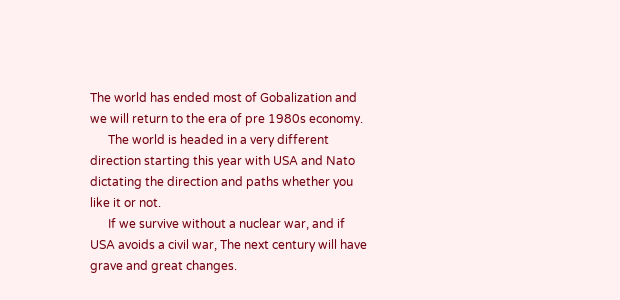The world has ended most of Gobalization and we will return to the era of pre 1980s economy.
      The world is headed in a very different direction starting this year with USA and Nato dictating the direction and paths whether you like it or not.
      If we survive without a nuclear war, and if USA avoids a civil war, The next century will have grave and great changes.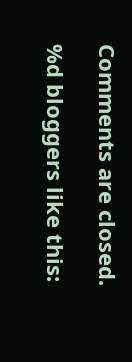Comments are closed.

%d bloggers like this: